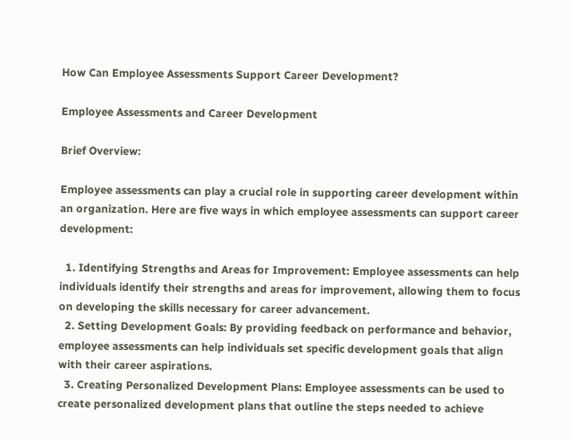How Can Employee Assessments Support Career Development?

Employee Assessments and Career Development

Brief Overview:

Employee assessments can play a crucial role in supporting career development within an organization. Here are five ways in which employee assessments can support career development:

  1. Identifying Strengths and Areas for Improvement: Employee assessments can help individuals identify their strengths and areas for improvement, allowing them to focus on developing the skills necessary for career advancement.
  2. Setting Development Goals: By providing feedback on performance and behavior, employee assessments can help individuals set specific development goals that align with their career aspirations.
  3. Creating Personalized Development Plans: Employee assessments can be used to create personalized development plans that outline the steps needed to achieve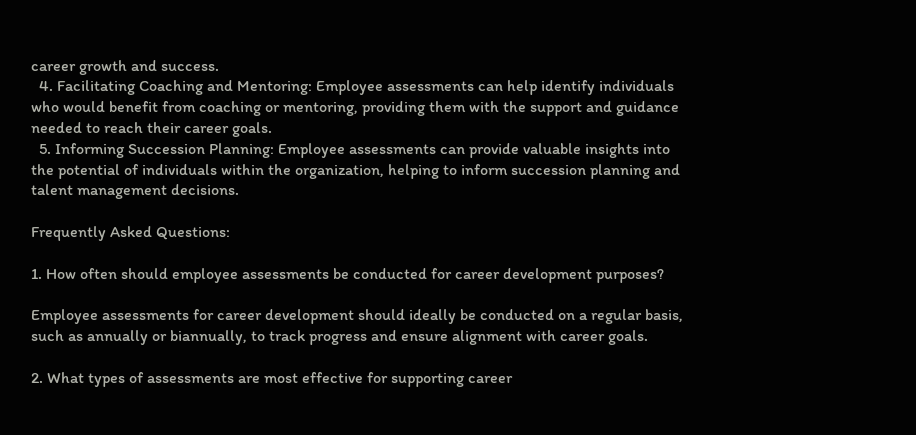career growth and success.
  4. Facilitating Coaching and Mentoring: Employee assessments can help identify individuals who would benefit from coaching or mentoring, providing them with the support and guidance needed to reach their career goals.
  5. Informing Succession Planning: Employee assessments can provide valuable insights into the potential of individuals within the organization, helping to inform succession planning and talent management decisions.

Frequently Asked Questions:

1. How often should employee assessments be conducted for career development purposes?

Employee assessments for career development should ideally be conducted on a regular basis, such as annually or biannually, to track progress and ensure alignment with career goals.

2. What types of assessments are most effective for supporting career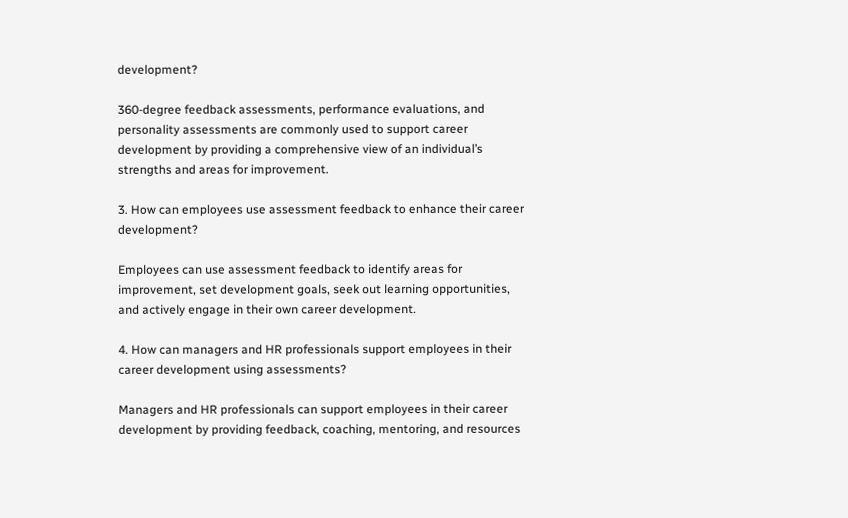development?

360-degree feedback assessments, performance evaluations, and personality assessments are commonly used to support career development by providing a comprehensive view of an individual’s strengths and areas for improvement.

3. How can employees use assessment feedback to enhance their career development?

Employees can use assessment feedback to identify areas for improvement, set development goals, seek out learning opportunities, and actively engage in their own career development.

4. How can managers and HR professionals support employees in their career development using assessments?

Managers and HR professionals can support employees in their career development by providing feedback, coaching, mentoring, and resources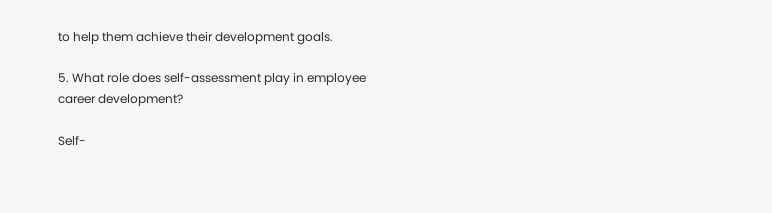to help them achieve their development goals.

5. What role does self-assessment play in employee career development?

Self-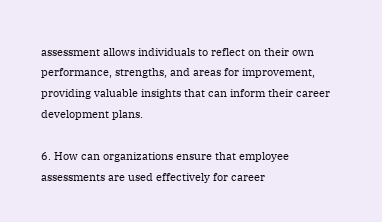assessment allows individuals to reflect on their own performance, strengths, and areas for improvement, providing valuable insights that can inform their career development plans.

6. How can organizations ensure that employee assessments are used effectively for career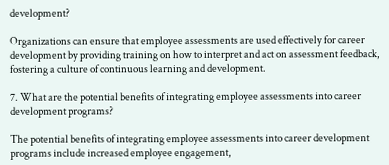development?

Organizations can ensure that employee assessments are used effectively for career development by providing training on how to interpret and act on assessment feedback, fostering a culture of continuous learning and development.

7. What are the potential benefits of integrating employee assessments into career development programs?

The potential benefits of integrating employee assessments into career development programs include increased employee engagement,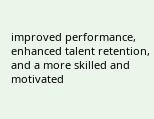improved performance, enhanced talent retention, and a more skilled and motivated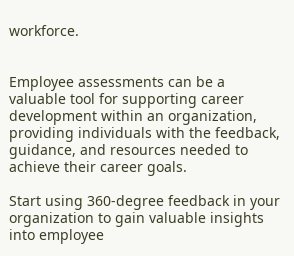workforce.


Employee assessments can be a valuable tool for supporting career development within an organization, providing individuals with the feedback, guidance, and resources needed to achieve their career goals.

Start using 360-degree feedback in your organization to gain valuable insights into employee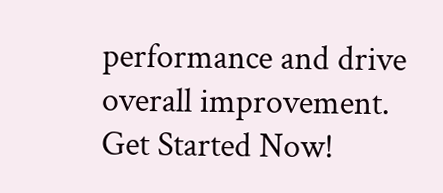performance and drive overall improvement. Get Started Now!